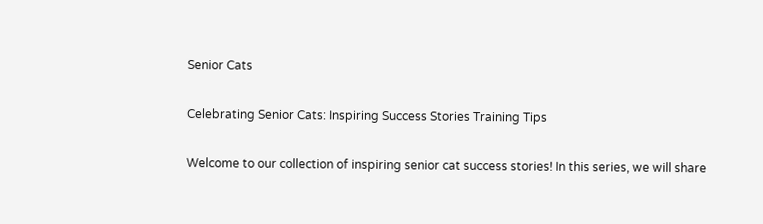Senior Cats

Celebrating Senior Cats: Inspiring Success Stories Training Tips

Welcome to our collection of inspiring senior cat success stories! In this series, we will share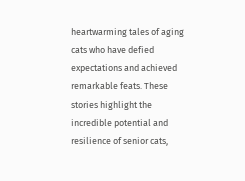heartwarming tales of aging cats who have defied expectations and achieved remarkable feats. These stories highlight the incredible potential and resilience of senior cats,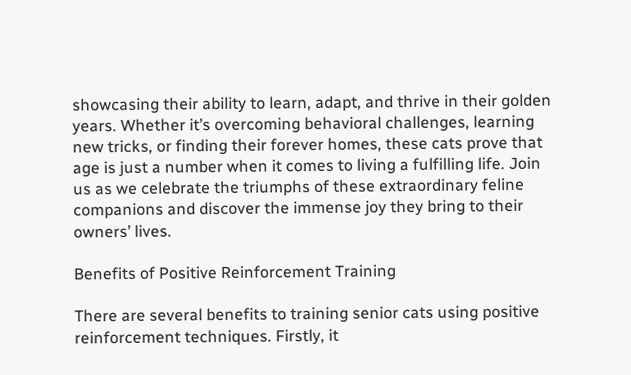showcasing their ability to learn, adapt, and thrive in their golden years. Whether it’s overcoming behavioral challenges, learning new tricks, or finding their forever homes, these cats prove that age is just a number when it comes to living a fulfilling life. Join us as we celebrate the triumphs of these extraordinary feline companions and discover the immense joy they bring to their owners’ lives.

Benefits of Positive Reinforcement Training

There are several benefits to training senior cats using positive reinforcement techniques. Firstly, it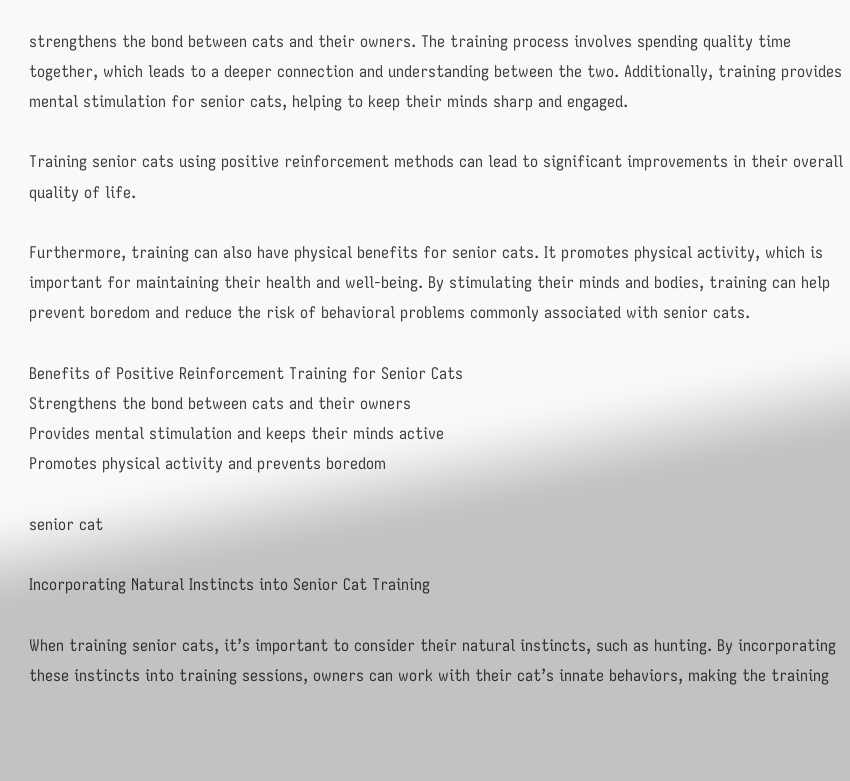strengthens the bond between cats and their owners. The training process involves spending quality time together, which leads to a deeper connection and understanding between the two. Additionally, training provides mental stimulation for senior cats, helping to keep their minds sharp and engaged.

Training senior cats using positive reinforcement methods can lead to significant improvements in their overall quality of life.

Furthermore, training can also have physical benefits for senior cats. It promotes physical activity, which is important for maintaining their health and well-being. By stimulating their minds and bodies, training can help prevent boredom and reduce the risk of behavioral problems commonly associated with senior cats.

Benefits of Positive Reinforcement Training for Senior Cats
Strengthens the bond between cats and their owners
Provides mental stimulation and keeps their minds active
Promotes physical activity and prevents boredom

senior cat

Incorporating Natural Instincts into Senior Cat Training

When training senior cats, it’s important to consider their natural instincts, such as hunting. By incorporating these instincts into training sessions, owners can work with their cat’s innate behaviors, making the training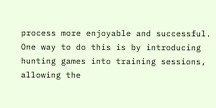process more enjoyable and successful. One way to do this is by introducing hunting games into training sessions, allowing the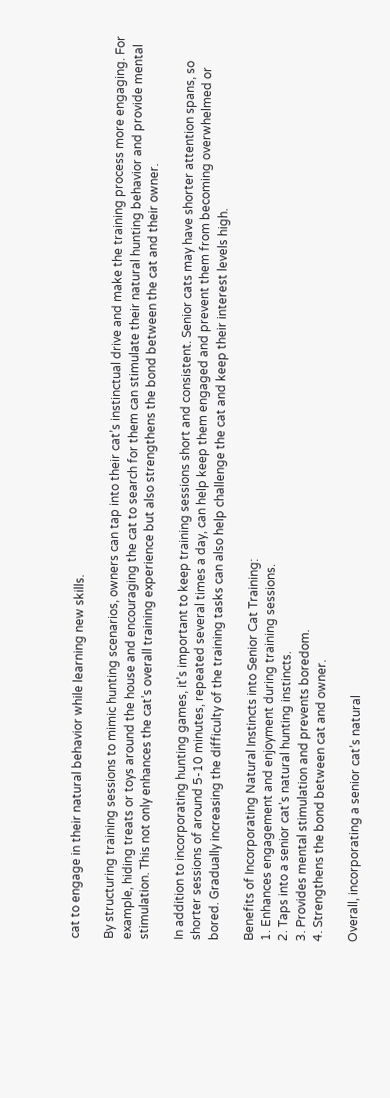cat to engage in their natural behavior while learning new skills.

By structuring training sessions to mimic hunting scenarios, owners can tap into their cat’s instinctual drive and make the training process more engaging. For example, hiding treats or toys around the house and encouraging the cat to search for them can stimulate their natural hunting behavior and provide mental stimulation. This not only enhances the cat’s overall training experience but also strengthens the bond between the cat and their owner.

In addition to incorporating hunting games, it’s important to keep training sessions short and consistent. Senior cats may have shorter attention spans, so shorter sessions of around 5-10 minutes, repeated several times a day, can help keep them engaged and prevent them from becoming overwhelmed or bored. Gradually increasing the difficulty of the training tasks can also help challenge the cat and keep their interest levels high.

Benefits of Incorporating Natural Instincts into Senior Cat Training:
1. Enhances engagement and enjoyment during training sessions.
2. Taps into a senior cat’s natural hunting instincts.
3. Provides mental stimulation and prevents boredom.
4. Strengthens the bond between cat and owner.

Overall, incorporating a senior cat’s natural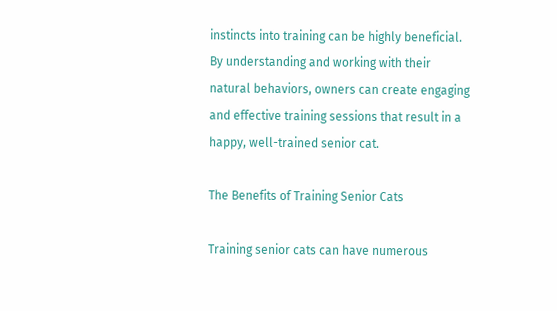instincts into training can be highly beneficial. By understanding and working with their natural behaviors, owners can create engaging and effective training sessions that result in a happy, well-trained senior cat.

The Benefits of Training Senior Cats

Training senior cats can have numerous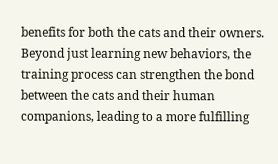benefits for both the cats and their owners. Beyond just learning new behaviors, the training process can strengthen the bond between the cats and their human companions, leading to a more fulfilling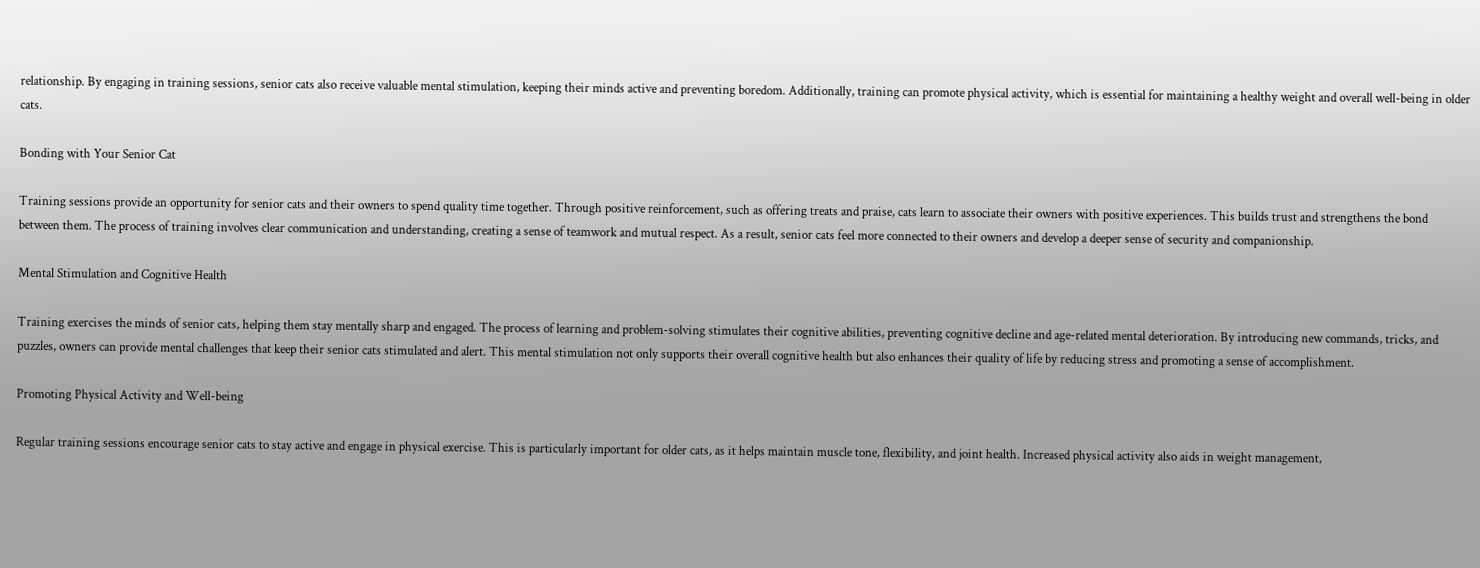relationship. By engaging in training sessions, senior cats also receive valuable mental stimulation, keeping their minds active and preventing boredom. Additionally, training can promote physical activity, which is essential for maintaining a healthy weight and overall well-being in older cats.

Bonding with Your Senior Cat

Training sessions provide an opportunity for senior cats and their owners to spend quality time together. Through positive reinforcement, such as offering treats and praise, cats learn to associate their owners with positive experiences. This builds trust and strengthens the bond between them. The process of training involves clear communication and understanding, creating a sense of teamwork and mutual respect. As a result, senior cats feel more connected to their owners and develop a deeper sense of security and companionship.

Mental Stimulation and Cognitive Health

Training exercises the minds of senior cats, helping them stay mentally sharp and engaged. The process of learning and problem-solving stimulates their cognitive abilities, preventing cognitive decline and age-related mental deterioration. By introducing new commands, tricks, and puzzles, owners can provide mental challenges that keep their senior cats stimulated and alert. This mental stimulation not only supports their overall cognitive health but also enhances their quality of life by reducing stress and promoting a sense of accomplishment.

Promoting Physical Activity and Well-being

Regular training sessions encourage senior cats to stay active and engage in physical exercise. This is particularly important for older cats, as it helps maintain muscle tone, flexibility, and joint health. Increased physical activity also aids in weight management,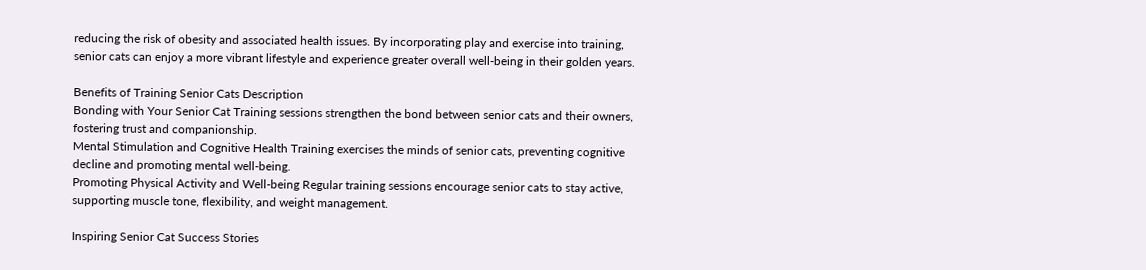reducing the risk of obesity and associated health issues. By incorporating play and exercise into training, senior cats can enjoy a more vibrant lifestyle and experience greater overall well-being in their golden years.

Benefits of Training Senior Cats Description
Bonding with Your Senior Cat Training sessions strengthen the bond between senior cats and their owners, fostering trust and companionship.
Mental Stimulation and Cognitive Health Training exercises the minds of senior cats, preventing cognitive decline and promoting mental well-being.
Promoting Physical Activity and Well-being Regular training sessions encourage senior cats to stay active, supporting muscle tone, flexibility, and weight management.

Inspiring Senior Cat Success Stories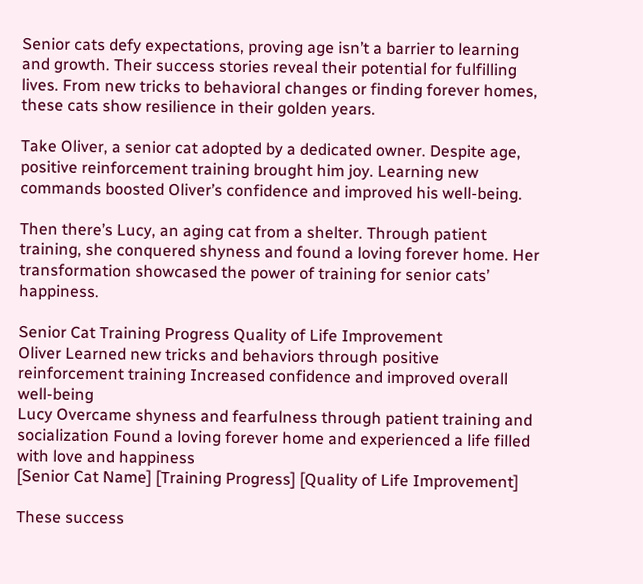Senior cats defy expectations, proving age isn’t a barrier to learning and growth. Their success stories reveal their potential for fulfilling lives. From new tricks to behavioral changes or finding forever homes, these cats show resilience in their golden years.

Take Oliver, a senior cat adopted by a dedicated owner. Despite age, positive reinforcement training brought him joy. Learning new commands boosted Oliver’s confidence and improved his well-being.

Then there’s Lucy, an aging cat from a shelter. Through patient training, she conquered shyness and found a loving forever home. Her transformation showcased the power of training for senior cats’ happiness.

Senior Cat Training Progress Quality of Life Improvement
Oliver Learned new tricks and behaviors through positive reinforcement training Increased confidence and improved overall well-being
Lucy Overcame shyness and fearfulness through patient training and socialization Found a loving forever home and experienced a life filled with love and happiness
[Senior Cat Name] [Training Progress] [Quality of Life Improvement]

These success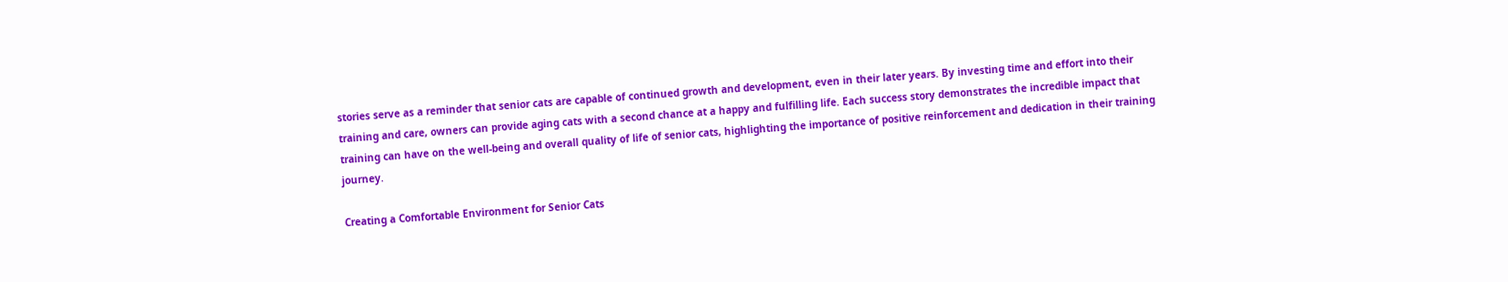stories serve as a reminder that senior cats are capable of continued growth and development, even in their later years. By investing time and effort into their training and care, owners can provide aging cats with a second chance at a happy and fulfilling life. Each success story demonstrates the incredible impact that training can have on the well-being and overall quality of life of senior cats, highlighting the importance of positive reinforcement and dedication in their training journey.

Creating a Comfortable Environment for Senior Cats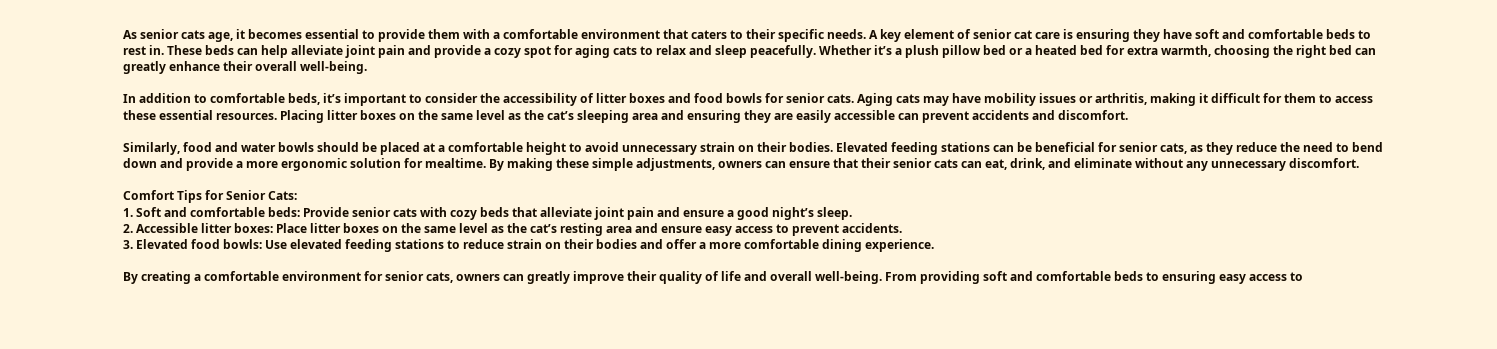As senior cats age, it becomes essential to provide them with a comfortable environment that caters to their specific needs. A key element of senior cat care is ensuring they have soft and comfortable beds to rest in. These beds can help alleviate joint pain and provide a cozy spot for aging cats to relax and sleep peacefully. Whether it’s a plush pillow bed or a heated bed for extra warmth, choosing the right bed can greatly enhance their overall well-being.

In addition to comfortable beds, it’s important to consider the accessibility of litter boxes and food bowls for senior cats. Aging cats may have mobility issues or arthritis, making it difficult for them to access these essential resources. Placing litter boxes on the same level as the cat’s sleeping area and ensuring they are easily accessible can prevent accidents and discomfort.

Similarly, food and water bowls should be placed at a comfortable height to avoid unnecessary strain on their bodies. Elevated feeding stations can be beneficial for senior cats, as they reduce the need to bend down and provide a more ergonomic solution for mealtime. By making these simple adjustments, owners can ensure that their senior cats can eat, drink, and eliminate without any unnecessary discomfort.

Comfort Tips for Senior Cats:
1. Soft and comfortable beds: Provide senior cats with cozy beds that alleviate joint pain and ensure a good night’s sleep.
2. Accessible litter boxes: Place litter boxes on the same level as the cat’s resting area and ensure easy access to prevent accidents.
3. Elevated food bowls: Use elevated feeding stations to reduce strain on their bodies and offer a more comfortable dining experience.

By creating a comfortable environment for senior cats, owners can greatly improve their quality of life and overall well-being. From providing soft and comfortable beds to ensuring easy access to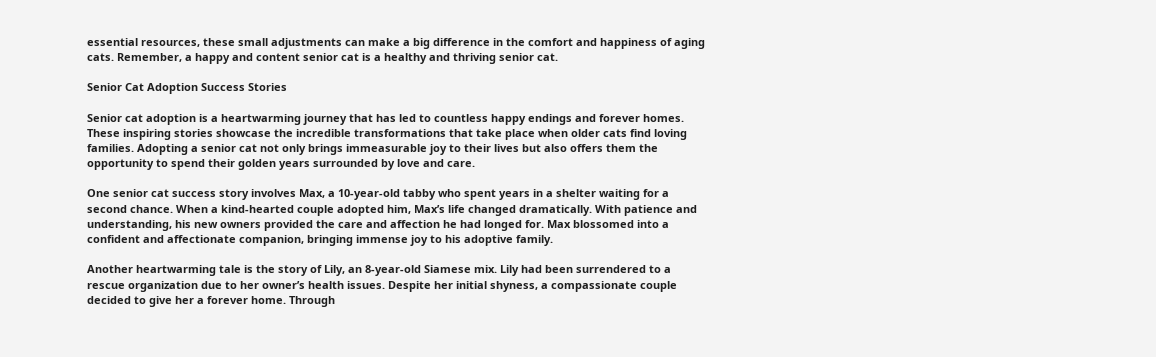essential resources, these small adjustments can make a big difference in the comfort and happiness of aging cats. Remember, a happy and content senior cat is a healthy and thriving senior cat.

Senior Cat Adoption Success Stories

Senior cat adoption is a heartwarming journey that has led to countless happy endings and forever homes. These inspiring stories showcase the incredible transformations that take place when older cats find loving families. Adopting a senior cat not only brings immeasurable joy to their lives but also offers them the opportunity to spend their golden years surrounded by love and care.

One senior cat success story involves Max, a 10-year-old tabby who spent years in a shelter waiting for a second chance. When a kind-hearted couple adopted him, Max’s life changed dramatically. With patience and understanding, his new owners provided the care and affection he had longed for. Max blossomed into a confident and affectionate companion, bringing immense joy to his adoptive family.

Another heartwarming tale is the story of Lily, an 8-year-old Siamese mix. Lily had been surrendered to a rescue organization due to her owner’s health issues. Despite her initial shyness, a compassionate couple decided to give her a forever home. Through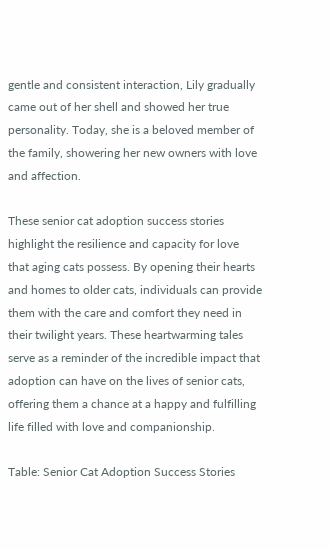gentle and consistent interaction, Lily gradually came out of her shell and showed her true personality. Today, she is a beloved member of the family, showering her new owners with love and affection.

These senior cat adoption success stories highlight the resilience and capacity for love that aging cats possess. By opening their hearts and homes to older cats, individuals can provide them with the care and comfort they need in their twilight years. These heartwarming tales serve as a reminder of the incredible impact that adoption can have on the lives of senior cats, offering them a chance at a happy and fulfilling life filled with love and companionship.

Table: Senior Cat Adoption Success Stories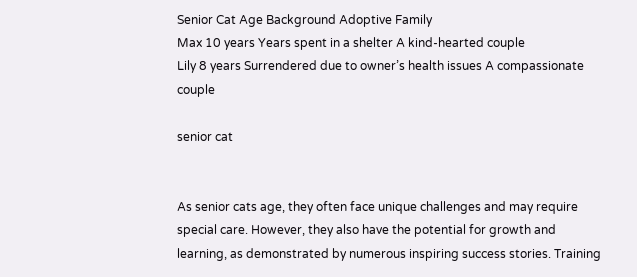Senior Cat Age Background Adoptive Family
Max 10 years Years spent in a shelter A kind-hearted couple
Lily 8 years Surrendered due to owner’s health issues A compassionate couple

senior cat


As senior cats age, they often face unique challenges and may require special care. However, they also have the potential for growth and learning, as demonstrated by numerous inspiring success stories. Training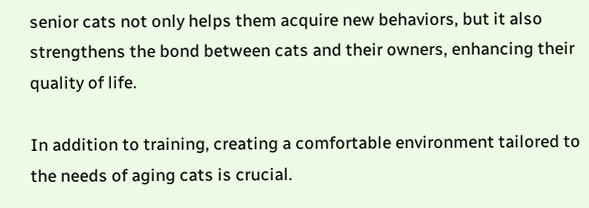senior cats not only helps them acquire new behaviors, but it also strengthens the bond between cats and their owners, enhancing their quality of life.

In addition to training, creating a comfortable environment tailored to the needs of aging cats is crucial.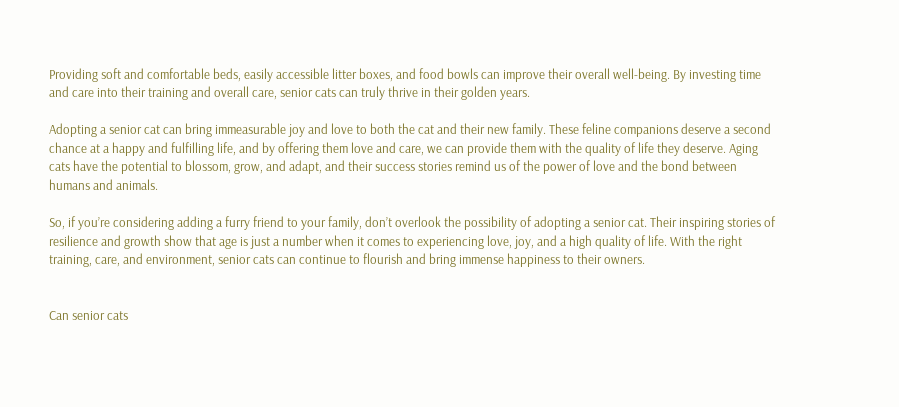Providing soft and comfortable beds, easily accessible litter boxes, and food bowls can improve their overall well-being. By investing time and care into their training and overall care, senior cats can truly thrive in their golden years.

Adopting a senior cat can bring immeasurable joy and love to both the cat and their new family. These feline companions deserve a second chance at a happy and fulfilling life, and by offering them love and care, we can provide them with the quality of life they deserve. Aging cats have the potential to blossom, grow, and adapt, and their success stories remind us of the power of love and the bond between humans and animals.

So, if you’re considering adding a furry friend to your family, don’t overlook the possibility of adopting a senior cat. Their inspiring stories of resilience and growth show that age is just a number when it comes to experiencing love, joy, and a high quality of life. With the right training, care, and environment, senior cats can continue to flourish and bring immense happiness to their owners.


Can senior cats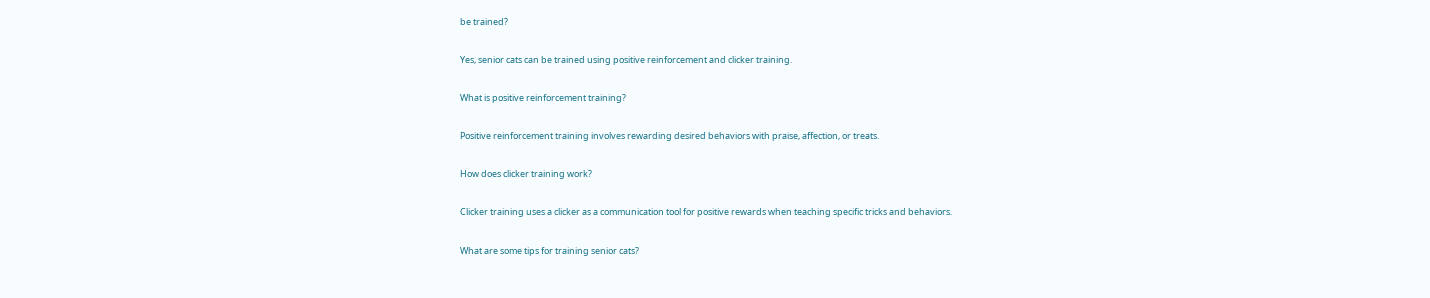be trained?

Yes, senior cats can be trained using positive reinforcement and clicker training.

What is positive reinforcement training?

Positive reinforcement training involves rewarding desired behaviors with praise, affection, or treats.

How does clicker training work?

Clicker training uses a clicker as a communication tool for positive rewards when teaching specific tricks and behaviors.

What are some tips for training senior cats?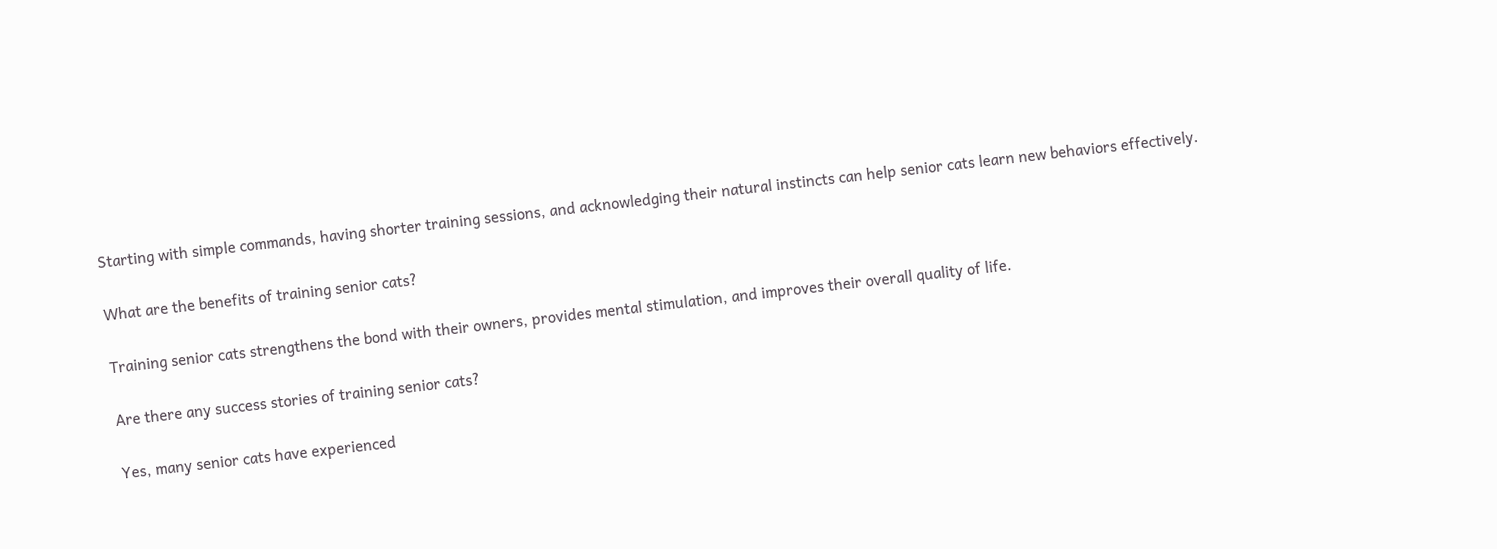Starting with simple commands, having shorter training sessions, and acknowledging their natural instincts can help senior cats learn new behaviors effectively.

What are the benefits of training senior cats?

Training senior cats strengthens the bond with their owners, provides mental stimulation, and improves their overall quality of life.

Are there any success stories of training senior cats?

Yes, many senior cats have experienced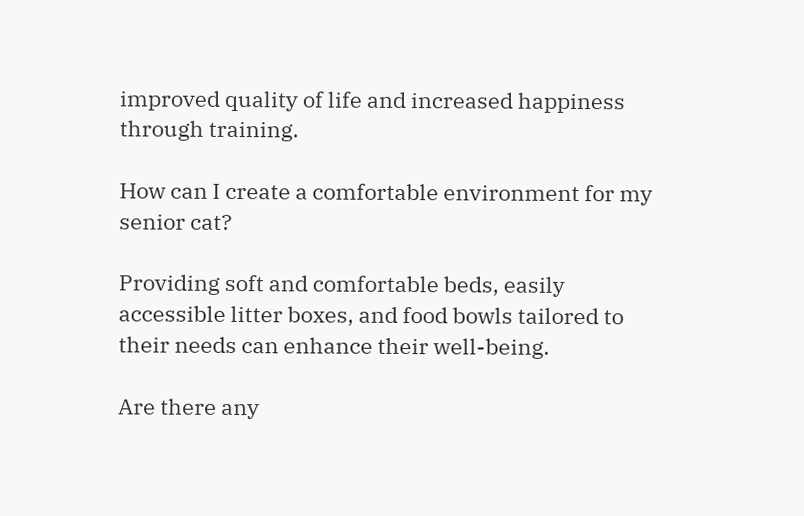improved quality of life and increased happiness through training.

How can I create a comfortable environment for my senior cat?

Providing soft and comfortable beds, easily accessible litter boxes, and food bowls tailored to their needs can enhance their well-being.

Are there any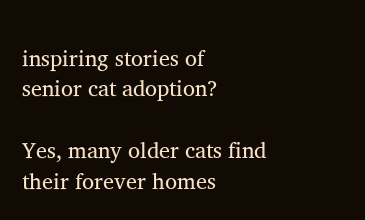inspiring stories of senior cat adoption?

Yes, many older cats find their forever homes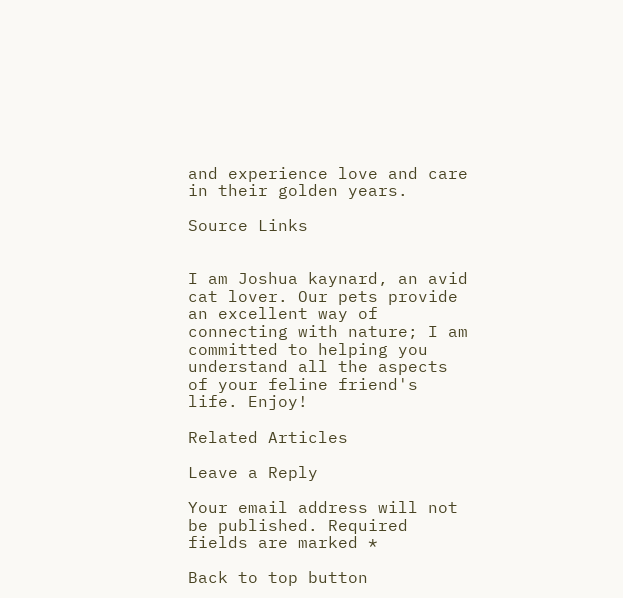and experience love and care in their golden years.

Source Links


I am Joshua kaynard, an avid cat lover. Our pets provide an excellent way of connecting with nature; I am committed to helping you understand all the aspects of your feline friend's life. Enjoy!

Related Articles

Leave a Reply

Your email address will not be published. Required fields are marked *

Back to top button